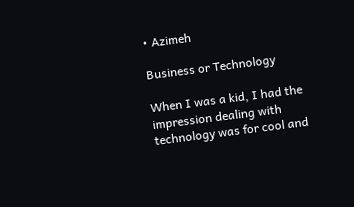• Azimeh

Business or Technology

When I was a kid, I had the impression dealing with technology was for cool and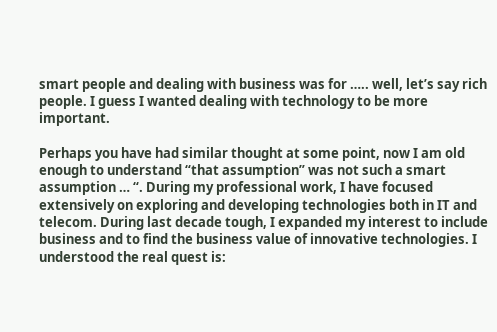smart people and dealing with business was for ….. well, let’s say rich people. I guess I wanted dealing with technology to be more important.

Perhaps you have had similar thought at some point, now I am old enough to understand “that assumption” was not such a smart assumption … “. During my professional work, I have focused extensively on exploring and developing technologies both in IT and telecom. During last decade tough, I expanded my interest to include business and to find the business value of innovative technologies. I understood the real quest is: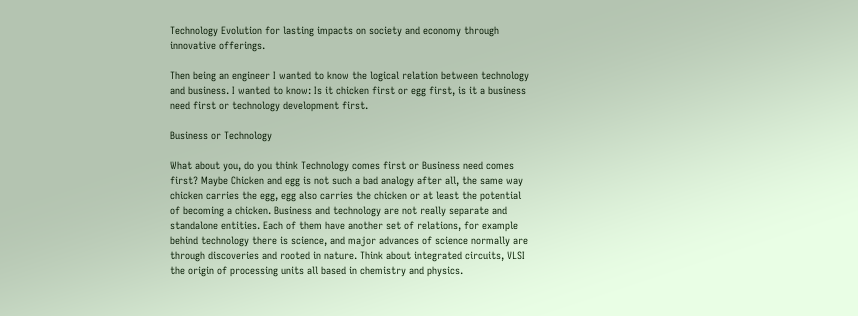Technology Evolution for lasting impacts on society and economy through innovative offerings.

Then being an engineer I wanted to know the logical relation between technology and business. I wanted to know: Is it chicken first or egg first, is it a business need first or technology development first.

Business or Technology

What about you, do you think Technology comes first or Business need comes first? Maybe Chicken and egg is not such a bad analogy after all, the same way chicken carries the egg, egg also carries the chicken or at least the potential of becoming a chicken. Business and technology are not really separate and standalone entities. Each of them have another set of relations, for example behind technology there is science, and major advances of science normally are through discoveries and rooted in nature. Think about integrated circuits, VLSI the origin of processing units all based in chemistry and physics.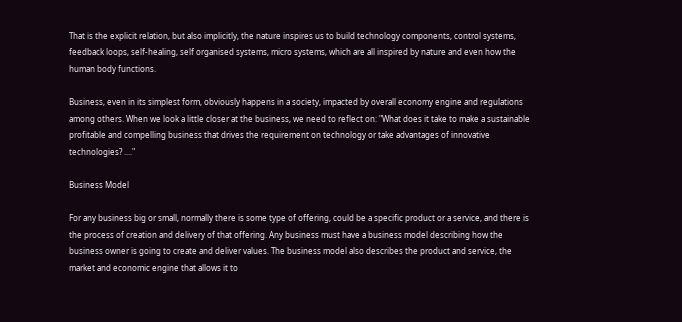That is the explicit relation, but also implicitly, the nature inspires us to build technology components, control systems, feedback loops, self-healing, self organised systems, micro systems, which are all inspired by nature and even how the human body functions.

Business, even in its simplest form, obviously happens in a society, impacted by overall economy engine and regulations among others. When we look a little closer at the business, we need to reflect on: "What does it take to make a sustainable profitable and compelling business that drives the requirement on technology or take advantages of innovative technologies? ...."

Business Model

For any business big or small, normally there is some type of offering, could be a specific product or a service, and there is the process of creation and delivery of that offering. Any business must have a business model describing how the business owner is going to create and deliver values. The business model also describes the product and service, the market and economic engine that allows it to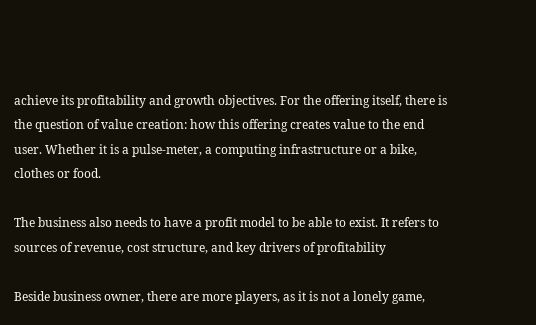achieve its profitability and growth objectives. For the offering itself, there is the question of value creation: how this offering creates value to the end user. Whether it is a pulse-meter, a computing infrastructure or a bike, clothes or food.

The business also needs to have a profit model to be able to exist. It refers to sources of revenue, cost structure, and key drivers of profitability

Beside business owner, there are more players, as it is not a lonely game,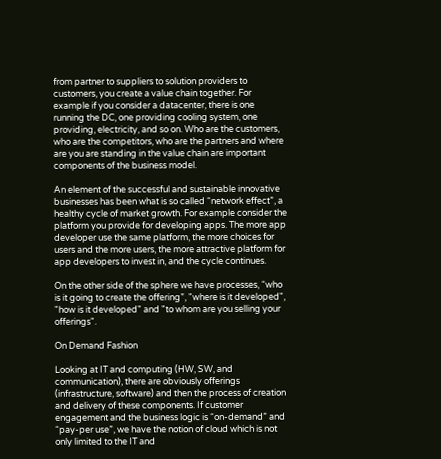from partner to suppliers to solution providers to customers, you create a value chain together. For example if you consider a datacenter, there is one running the DC, one providing cooling system, one providing, electricity, and so on. Who are the customers, who are the competitors, who are the partners and where are you are standing in the value chain are important components of the business model.

An element of the successful and sustainable innovative businesses has been what is so called “network effect”, a healthy cycle of market growth. For example consider the platform you provide for developing apps. The more app developer use the same platform, the more choices for users and the more users, the more attractive platform for app developers to invest in, and the cycle continues.

On the other side of the sphere we have processes, “who is it going to create the offering”, "where is it developed", "how is it developed" and "to whom are you selling your offerings".

On Demand Fashion

Looking at IT and computing (HW, SW, and communication), there are obviously offerings (infrastructure, software) and then the process of creation and delivery of these components. If customer engagement and the business logic is “on-demand” and “pay-per use”, we have the notion of cloud which is not only limited to the IT and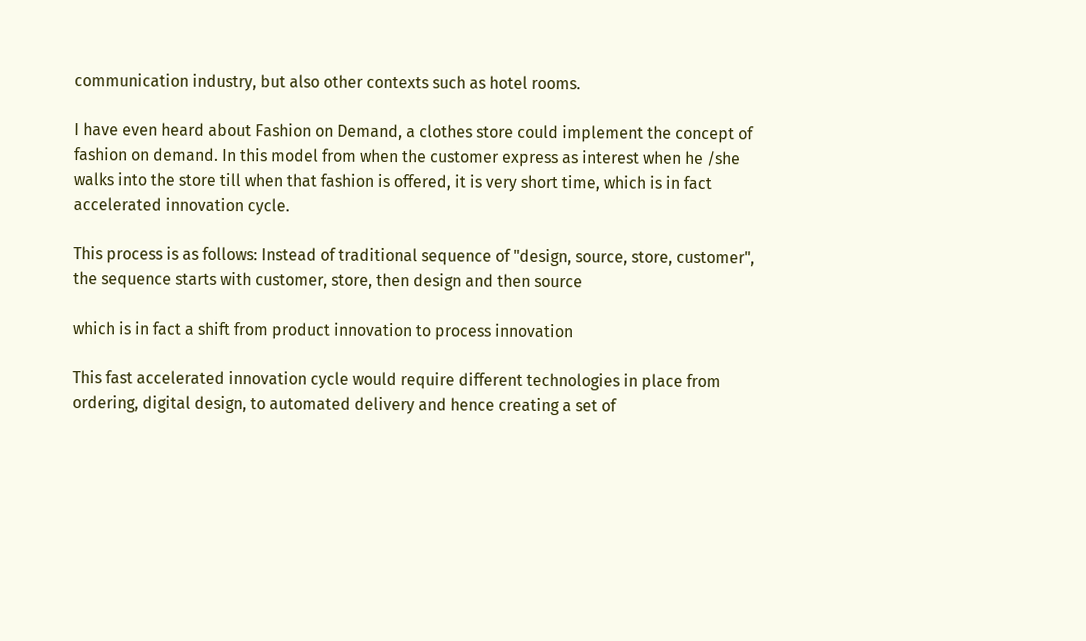communication industry, but also other contexts such as hotel rooms.

I have even heard about Fashion on Demand, a clothes store could implement the concept of fashion on demand. In this model from when the customer express as interest when he /she walks into the store till when that fashion is offered, it is very short time, which is in fact accelerated innovation cycle.

This process is as follows: Instead of traditional sequence of "design, source, store, customer", the sequence starts with customer, store, then design and then source

which is in fact a shift from product innovation to process innovation

This fast accelerated innovation cycle would require different technologies in place from ordering, digital design, to automated delivery and hence creating a set of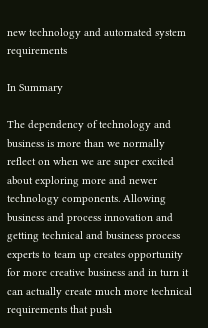new technology and automated system requirements

In Summary

The dependency of technology and business is more than we normally reflect on when we are super excited about exploring more and newer technology components. Allowing business and process innovation and getting technical and business process experts to team up creates opportunity for more creative business and in turn it can actually create much more technical requirements that push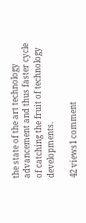the state of the art technology advancement and thus faster cycle of catching the fruit of technology developments.

42 views1 comment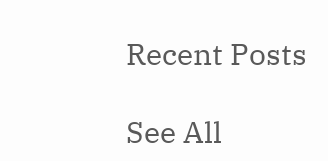Recent Posts

See All